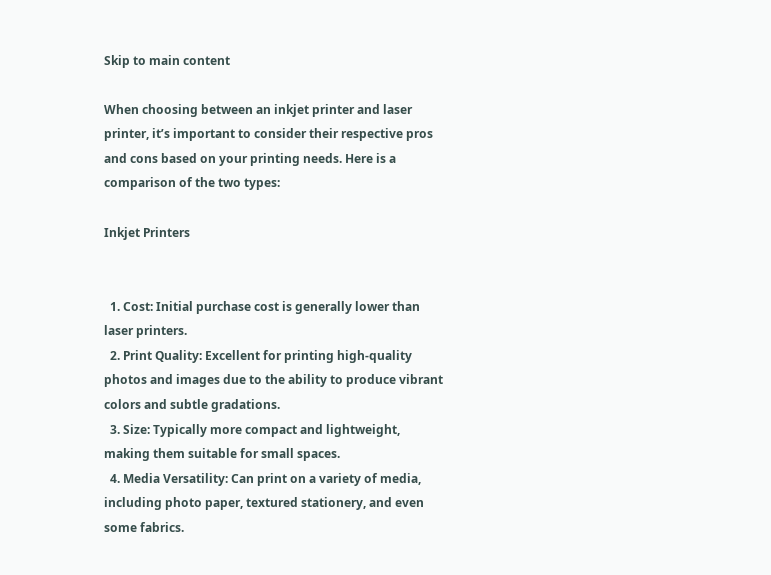Skip to main content

When choosing between an inkjet printer and laser printer, it’s important to consider their respective pros and cons based on your printing needs. Here is a comparison of the two types:

Inkjet Printers


  1. Cost: Initial purchase cost is generally lower than laser printers.
  2. Print Quality: Excellent for printing high-quality photos and images due to the ability to produce vibrant colors and subtle gradations.
  3. Size: Typically more compact and lightweight, making them suitable for small spaces.
  4. Media Versatility: Can print on a variety of media, including photo paper, textured stationery, and even some fabrics.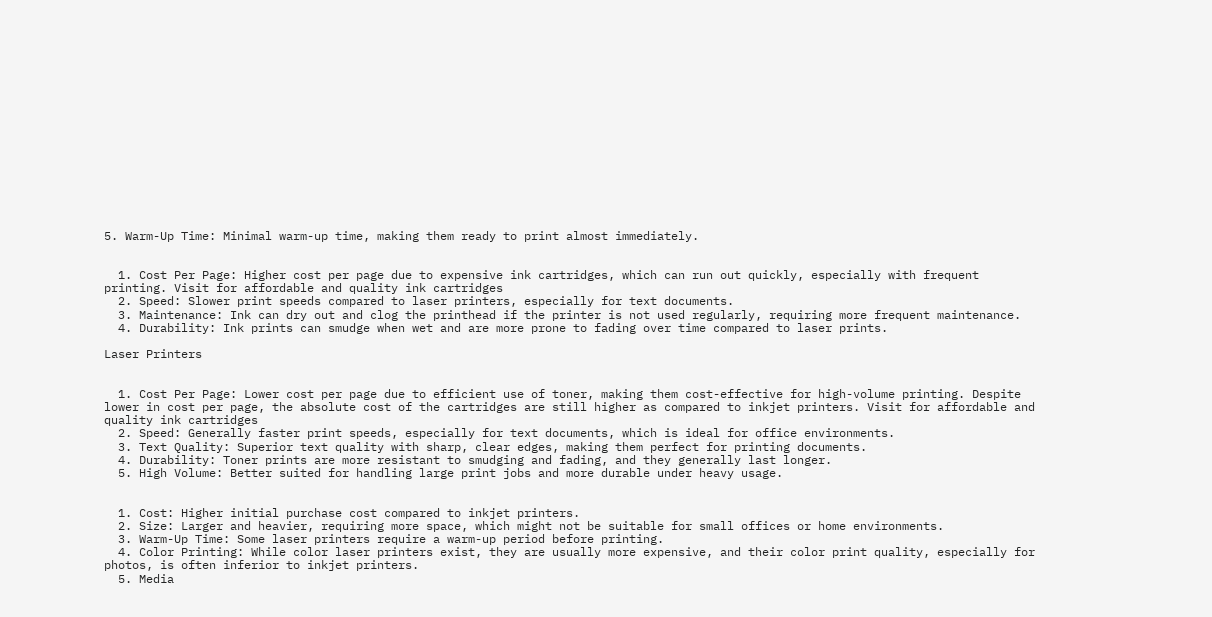5. Warm-Up Time: Minimal warm-up time, making them ready to print almost immediately.


  1. Cost Per Page: Higher cost per page due to expensive ink cartridges, which can run out quickly, especially with frequent printing. Visit for affordable and quality ink cartridges
  2. Speed: Slower print speeds compared to laser printers, especially for text documents.
  3. Maintenance: Ink can dry out and clog the printhead if the printer is not used regularly, requiring more frequent maintenance.
  4. Durability: Ink prints can smudge when wet and are more prone to fading over time compared to laser prints.

Laser Printers


  1. Cost Per Page: Lower cost per page due to efficient use of toner, making them cost-effective for high-volume printing. Despite lower in cost per page, the absolute cost of the cartridges are still higher as compared to inkjet printers. Visit for affordable and quality ink cartridges
  2. Speed: Generally faster print speeds, especially for text documents, which is ideal for office environments.
  3. Text Quality: Superior text quality with sharp, clear edges, making them perfect for printing documents.
  4. Durability: Toner prints are more resistant to smudging and fading, and they generally last longer.
  5. High Volume: Better suited for handling large print jobs and more durable under heavy usage.


  1. Cost: Higher initial purchase cost compared to inkjet printers.
  2. Size: Larger and heavier, requiring more space, which might not be suitable for small offices or home environments.
  3. Warm-Up Time: Some laser printers require a warm-up period before printing.
  4. Color Printing: While color laser printers exist, they are usually more expensive, and their color print quality, especially for photos, is often inferior to inkjet printers.
  5. Media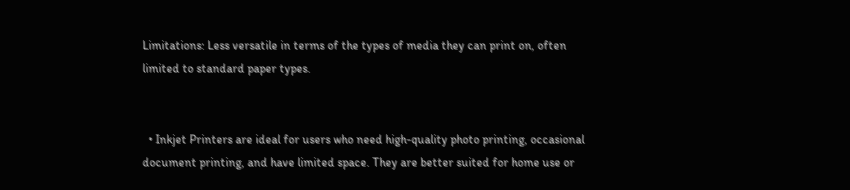Limitations: Less versatile in terms of the types of media they can print on, often limited to standard paper types.


  • Inkjet Printers are ideal for users who need high-quality photo printing, occasional document printing, and have limited space. They are better suited for home use or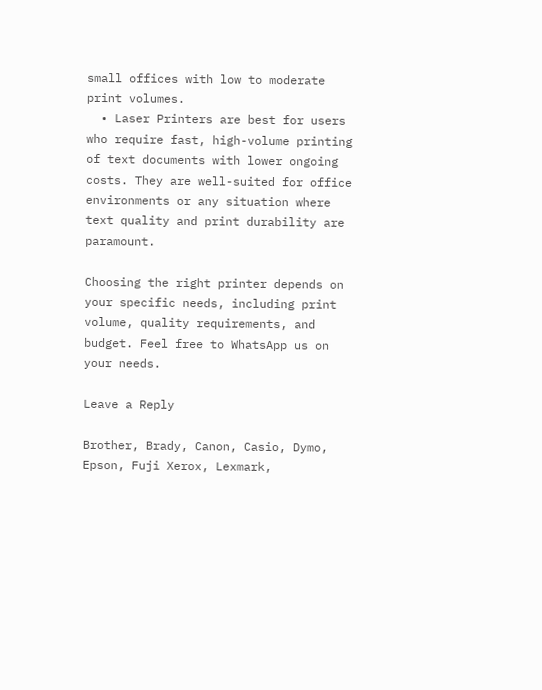small offices with low to moderate print volumes.
  • Laser Printers are best for users who require fast, high-volume printing of text documents with lower ongoing costs. They are well-suited for office environments or any situation where text quality and print durability are paramount.

Choosing the right printer depends on your specific needs, including print volume, quality requirements, and budget. Feel free to WhatsApp us on your needs.

Leave a Reply

Brother, Brady, Canon, Casio, Dymo, Epson, Fuji Xerox, Lexmark,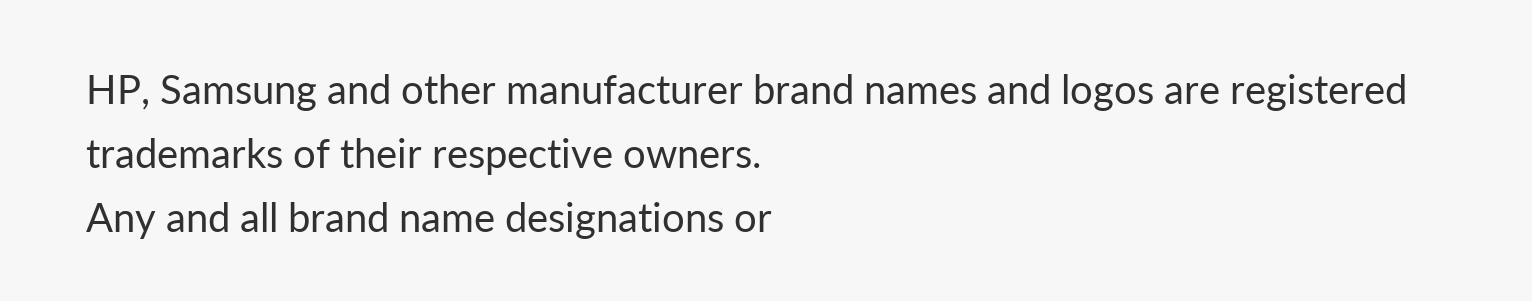HP, Samsung and other manufacturer brand names and logos are registered trademarks of their respective owners.
Any and all brand name designations or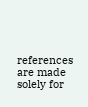references are made solely for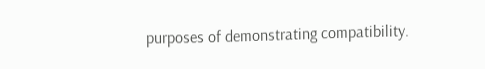purposes of demonstrating compatibility.